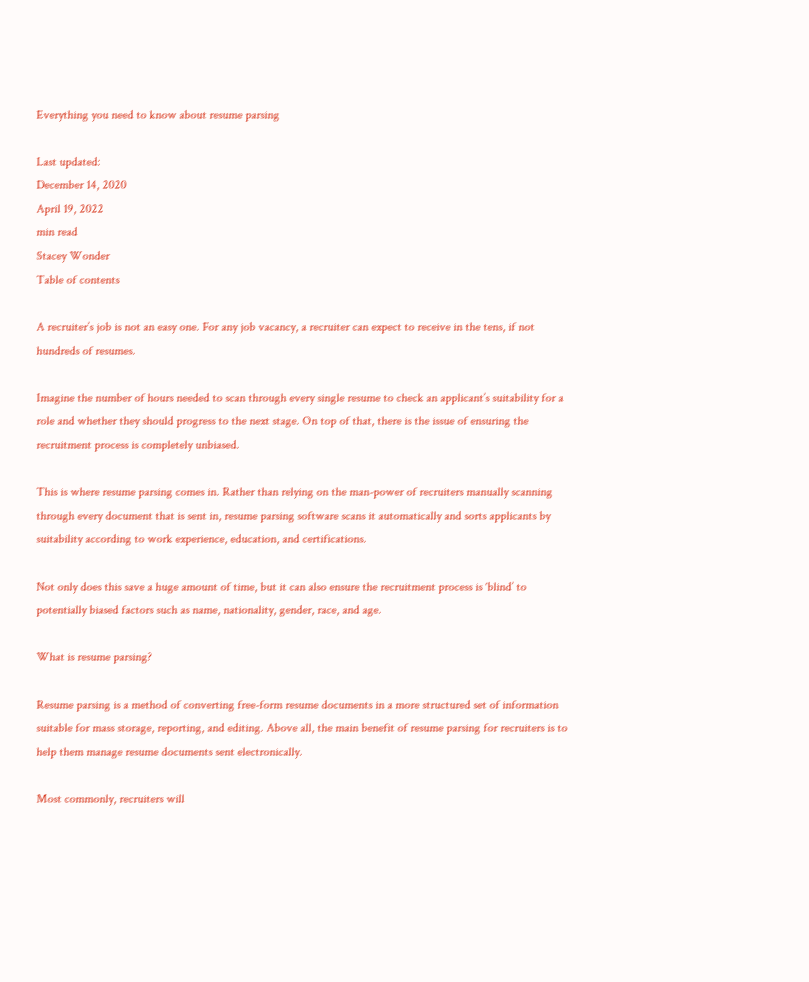Everything you need to know about resume parsing

Last updated:
December 14, 2020
April 19, 2022
min read
Stacey Wonder
Table of contents

A recruiter’s job is not an easy one. For any job vacancy, a recruiter can expect to receive in the tens, if not hundreds of resumes.

Imagine the number of hours needed to scan through every single resume to check an applicant’s suitability for a role and whether they should progress to the next stage. On top of that, there is the issue of ensuring the recruitment process is completely unbiased.

This is where resume parsing comes in. Rather than relying on the man-power of recruiters manually scanning through every document that is sent in, resume parsing software scans it automatically and sorts applicants by suitability according to work experience, education, and certifications.

Not only does this save a huge amount of time, but it can also ensure the recruitment process is ‘blind’ to potentially biased factors such as name, nationality, gender, race, and age.

What is resume parsing?

Resume parsing is a method of converting free-form resume documents in a more structured set of information suitable for mass storage, reporting, and editing. Above all, the main benefit of resume parsing for recruiters is to help them manage resume documents sent electronically.

Most commonly, recruiters will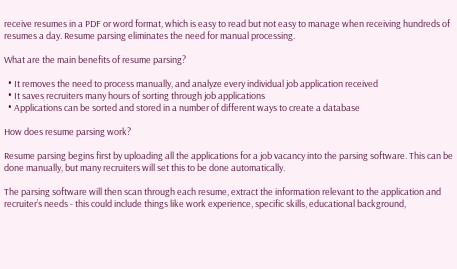receive resumes in a PDF or word format, which is easy to read but not easy to manage when receiving hundreds of resumes a day. Resume parsing eliminates the need for manual processing.

What are the main benefits of resume parsing?

  • It removes the need to process manually, and analyze every individual job application received
  • It saves recruiters many hours of sorting through job applications
  • Applications can be sorted and stored in a number of different ways to create a database

How does resume parsing work?

Resume parsing begins first by uploading all the applications for a job vacancy into the parsing software. This can be done manually, but many recruiters will set this to be done automatically.

The parsing software will then scan through each resume, extract the information relevant to the application and recruiter’s needs - this could include things like work experience, specific skills, educational background,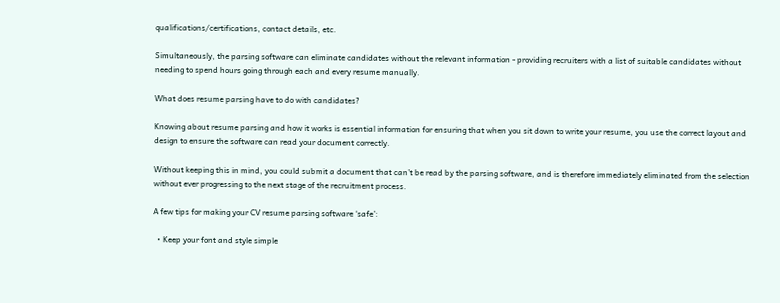qualifications/certifications, contact details, etc.

Simultaneously, the parsing software can eliminate candidates without the relevant information - providing recruiters with a list of suitable candidates without needing to spend hours going through each and every resume manually.

What does resume parsing have to do with candidates?

Knowing about resume parsing and how it works is essential information for ensuring that when you sit down to write your resume, you use the correct layout and design to ensure the software can read your document correctly.

Without keeping this in mind, you could submit a document that can’t be read by the parsing software, and is therefore immediately eliminated from the selection without ever progressing to the next stage of the recruitment process.

A few tips for making your CV resume parsing software ‘safe’:

  • Keep your font and style simple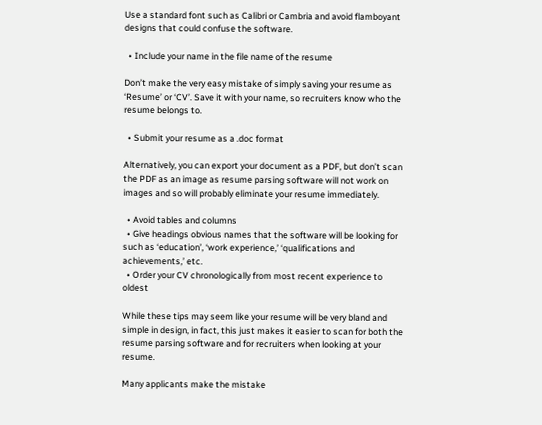Use a standard font such as Calibri or Cambria and avoid flamboyant designs that could confuse the software.

  • Include your name in the file name of the resume

Don’t make the very easy mistake of simply saving your resume as ‘Resume’ or ‘CV’. Save it with your name, so recruiters know who the resume belongs to.

  • Submit your resume as a .doc format

Alternatively, you can export your document as a PDF, but don’t scan the PDF as an image as resume parsing software will not work on images and so will probably eliminate your resume immediately.

  • Avoid tables and columns
  • Give headings obvious names that the software will be looking for such as ‘education’, ‘work experience,’ ‘qualifications and achievements,’ etc.
  • Order your CV chronologically from most recent experience to oldest

While these tips may seem like your resume will be very bland and simple in design, in fact, this just makes it easier to scan for both the resume parsing software and for recruiters when looking at your resume.

Many applicants make the mistake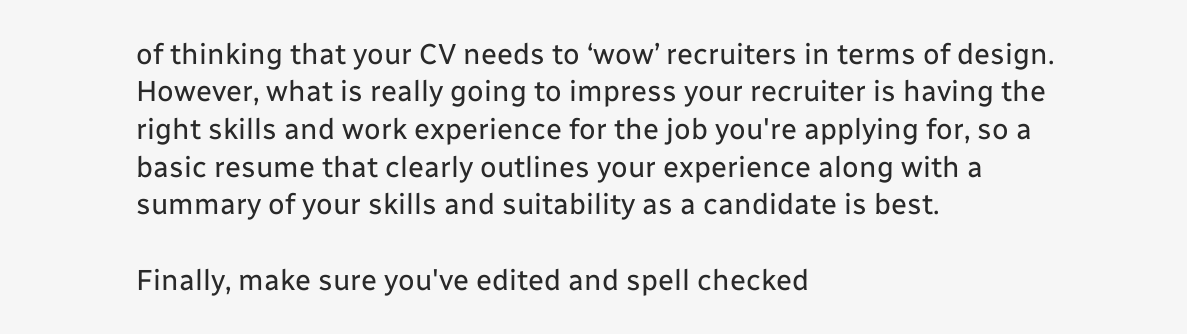of thinking that your CV needs to ‘wow’ recruiters in terms of design. However, what is really going to impress your recruiter is having the right skills and work experience for the job you're applying for, so a basic resume that clearly outlines your experience along with a summary of your skills and suitability as a candidate is best.

Finally, make sure you've edited and spell checked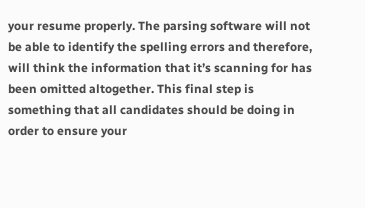your resume properly. The parsing software will not be able to identify the spelling errors and therefore, will think the information that it’s scanning for has been omitted altogether. This final step is something that all candidates should be doing in order to ensure your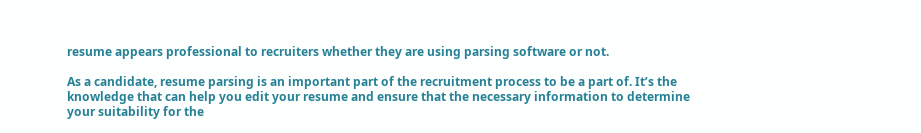resume appears professional to recruiters whether they are using parsing software or not.

As a candidate, resume parsing is an important part of the recruitment process to be a part of. It’s the knowledge that can help you edit your resume and ensure that the necessary information to determine your suitability for the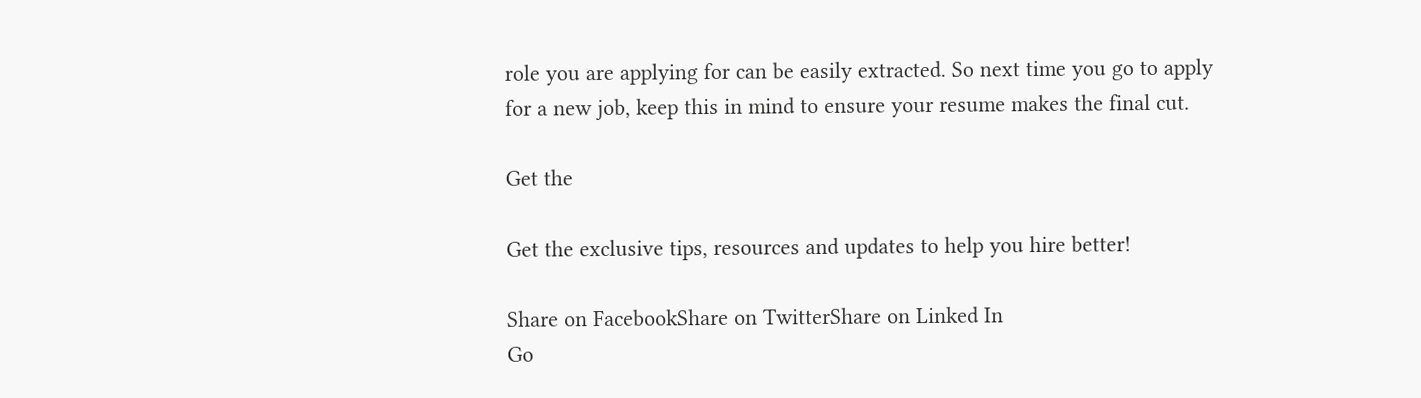role you are applying for can be easily extracted. So next time you go to apply for a new job, keep this in mind to ensure your resume makes the final cut.

Get the

Get the exclusive tips, resources and updates to help you hire better!

Share on FacebookShare on TwitterShare on Linked In
Go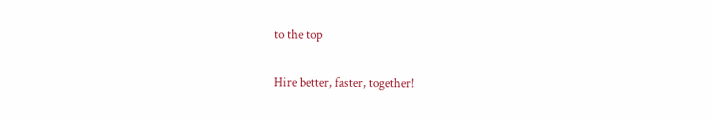to the top

Hire better, faster, together!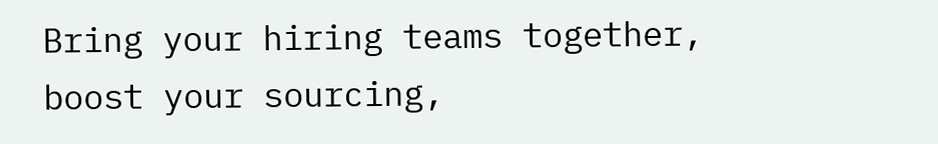Bring your hiring teams together, boost your sourcing,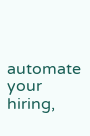automate your hiring,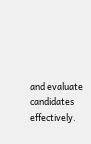and evaluate candidates effectively.